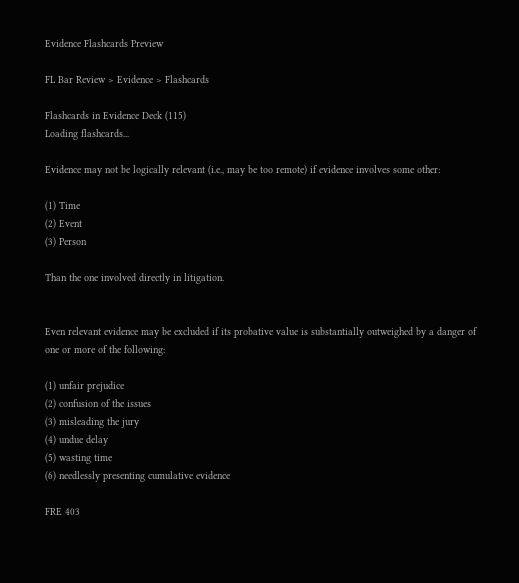Evidence Flashcards Preview

FL Bar Review > Evidence > Flashcards

Flashcards in Evidence Deck (115)
Loading flashcards...

Evidence may not be logically relevant (i.e., may be too remote) if evidence involves some other:

(1) Time
(2) Event
(3) Person

Than the one involved directly in litigation.


Even relevant evidence may be excluded if its probative value is substantially outweighed by a danger of one or more of the following:

(1) unfair prejudice
(2) confusion of the issues
(3) misleading the jury
(4) undue delay
(5) wasting time
(6) needlessly presenting cumulative evidence

FRE 403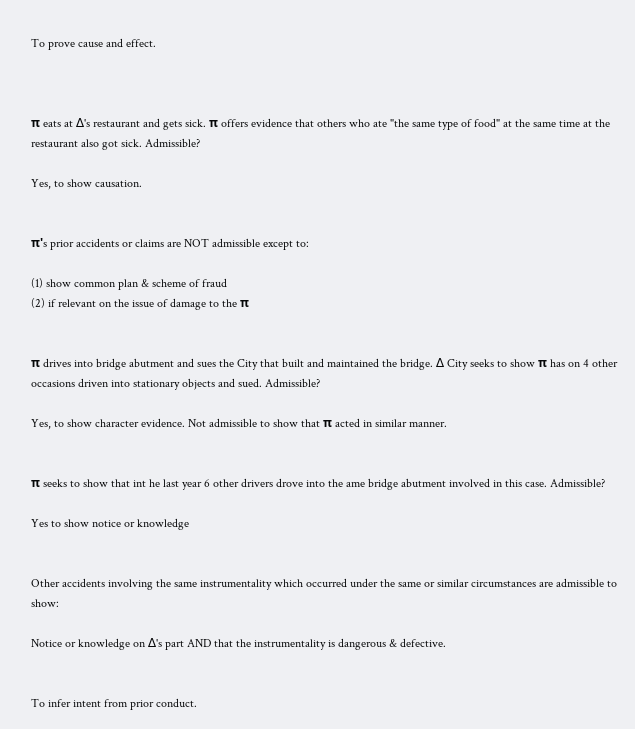To prove cause and effect.



π eats at ∆'s restaurant and gets sick. π offers evidence that others who ate "the same type of food" at the same time at the restaurant also got sick. Admissible?

Yes, to show causation.


π's prior accidents or claims are NOT admissible except to:

(1) show common plan & scheme of fraud
(2) if relevant on the issue of damage to the π


π drives into bridge abutment and sues the City that built and maintained the bridge. ∆ City seeks to show π has on 4 other occasions driven into stationary objects and sued. Admissible?

Yes, to show character evidence. Not admissible to show that π acted in similar manner.


π seeks to show that int he last year 6 other drivers drove into the ame bridge abutment involved in this case. Admissible?

Yes to show notice or knowledge


Other accidents involving the same instrumentality which occurred under the same or similar circumstances are admissible to show:

Notice or knowledge on ∆'s part AND that the instrumentality is dangerous & defective.


To infer intent from prior conduct.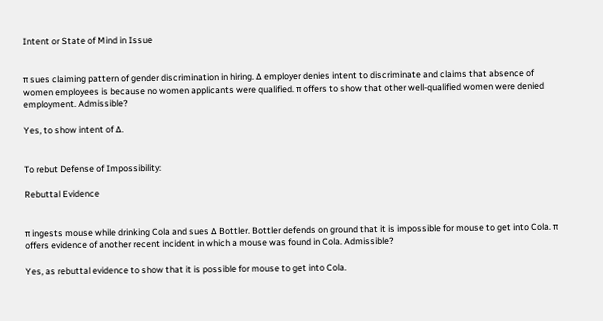Intent or State of Mind in Issue


π sues claiming pattern of gender discrimination in hiring. ∆ employer denies intent to discriminate and claims that absence of women employees is because no women applicants were qualified. π offers to show that other well-qualified women were denied employment. Admissible?

Yes, to show intent of ∆.


To rebut Defense of Impossibility:

Rebuttal Evidence


π ingests mouse while drinking Cola and sues ∆ Bottler. Bottler defends on ground that it is impossible for mouse to get into Cola. π offers evidence of another recent incident in which a mouse was found in Cola. Admissible?

Yes, as rebuttal evidence to show that it is possible for mouse to get into Cola.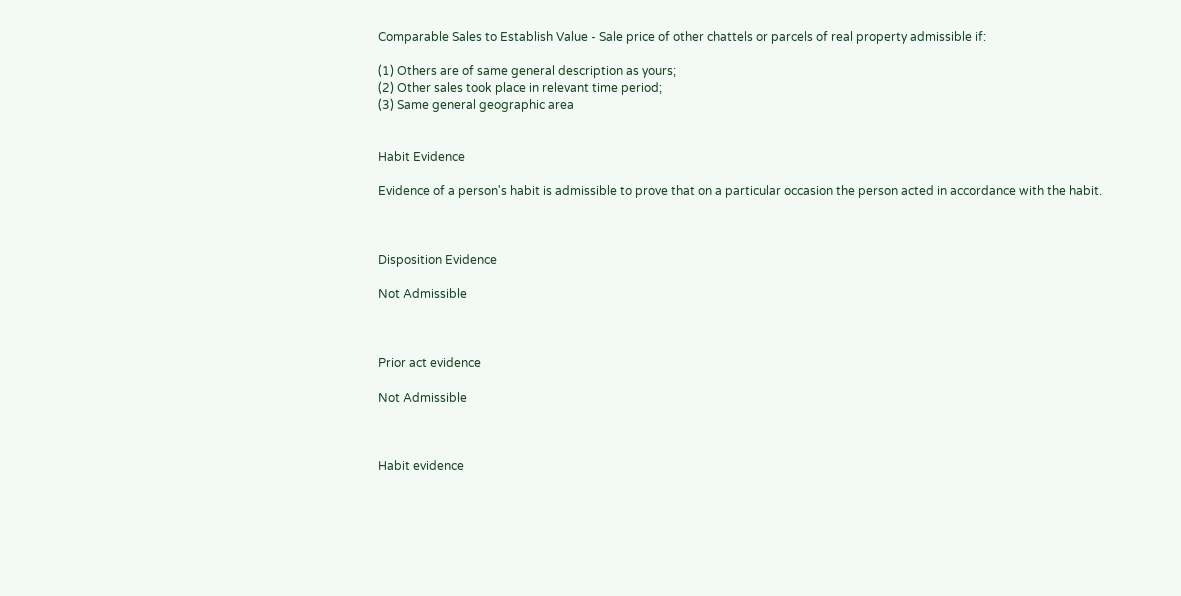Comparable Sales to Establish Value - Sale price of other chattels or parcels of real property admissible if:

(1) Others are of same general description as yours;
(2) Other sales took place in relevant time period;
(3) Same general geographic area


Habit Evidence

Evidence of a person's habit is admissible to prove that on a particular occasion the person acted in accordance with the habit.



Disposition Evidence

Not Admissible



Prior act evidence

Not Admissible



Habit evidence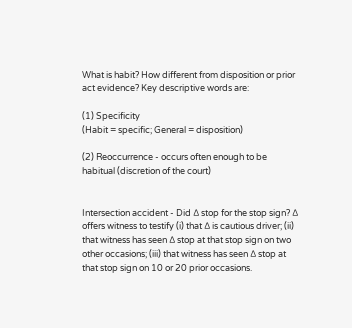What is habit? How different from disposition or prior act evidence? Key descriptive words are:

(1) Specificity
(Habit = specific; General = disposition)

(2) Reoccurrence - occurs often enough to be habitual (discretion of the court)


Intersection accident - Did ∆ stop for the stop sign? ∆ offers witness to testify (i) that ∆ is cautious driver; (ii) that witness has seen ∆ stop at that stop sign on two other occasions; (iii) that witness has seen ∆ stop at that stop sign on 10 or 20 prior occasions.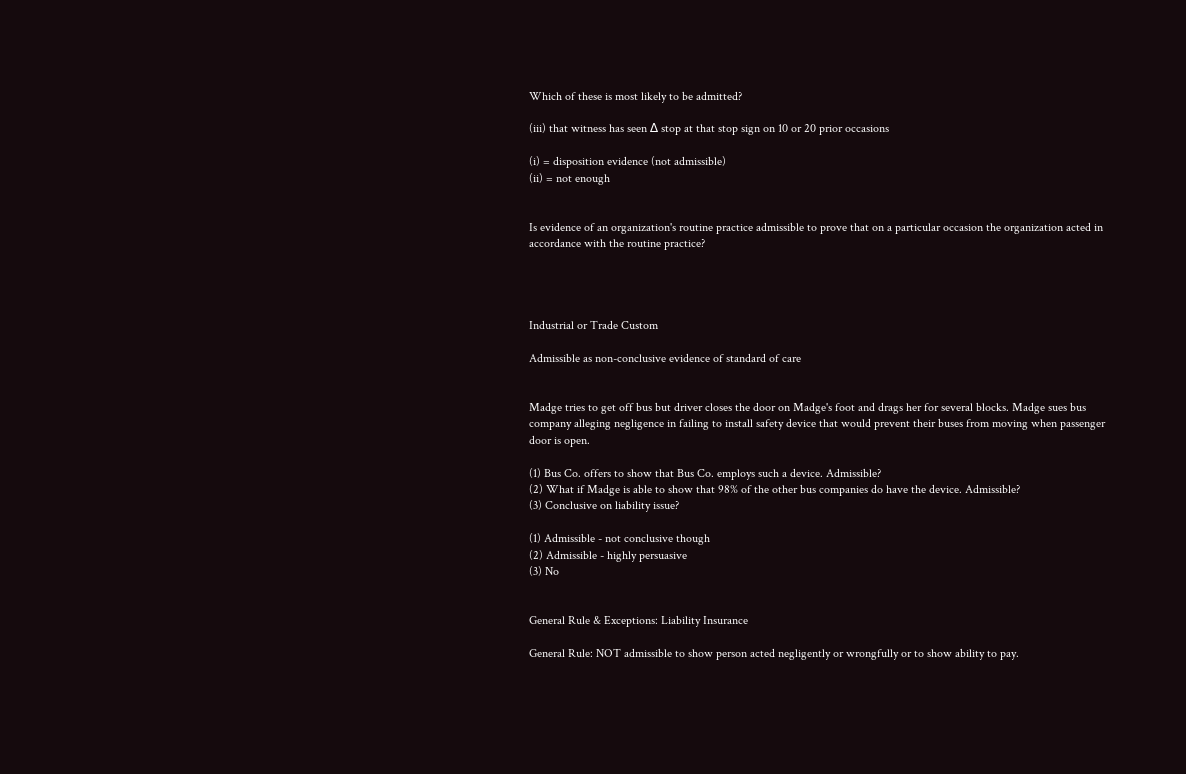Which of these is most likely to be admitted?

(iii) that witness has seen ∆ stop at that stop sign on 10 or 20 prior occasions

(i) = disposition evidence (not admissible)
(ii) = not enough


Is evidence of an organization's routine practice admissible to prove that on a particular occasion the organization acted in accordance with the routine practice?




Industrial or Trade Custom

Admissible as non-conclusive evidence of standard of care


Madge tries to get off bus but driver closes the door on Madge's foot and drags her for several blocks. Madge sues bus company alleging negligence in failing to install safety device that would prevent their buses from moving when passenger door is open.

(1) Bus Co. offers to show that Bus Co. employs such a device. Admissible?
(2) What if Madge is able to show that 98% of the other bus companies do have the device. Admissible?
(3) Conclusive on liability issue?

(1) Admissible - not conclusive though
(2) Admissible - highly persuasive
(3) No


General Rule & Exceptions: Liability Insurance

General Rule: NOT admissible to show person acted negligently or wrongfully or to show ability to pay.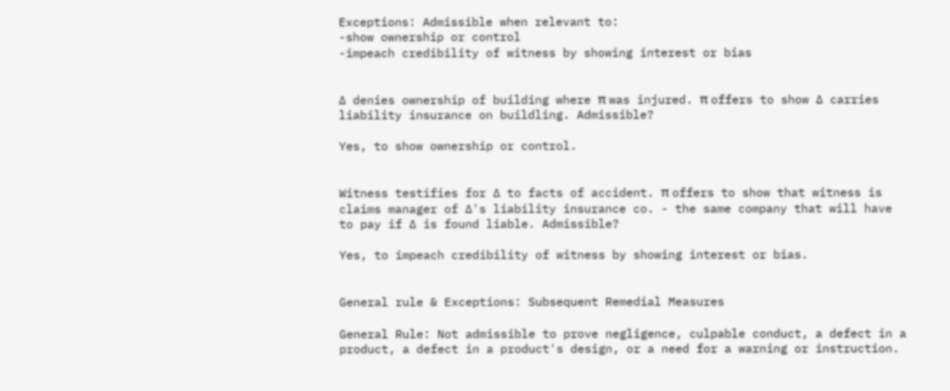Exceptions: Admissible when relevant to:
-show ownership or control
-impeach credibility of witness by showing interest or bias


∆ denies ownership of building where π was injured. π offers to show ∆ carries liability insurance on buildling. Admissible?

Yes, to show ownership or control.


Witness testifies for ∆ to facts of accident. π offers to show that witness is claims manager of ∆'s liability insurance co. - the same company that will have to pay if ∆ is found liable. Admissible?

Yes, to impeach credibility of witness by showing interest or bias.


General rule & Exceptions: Subsequent Remedial Measures

General Rule: Not admissible to prove negligence, culpable conduct, a defect in a product, a defect in a product's design, or a need for a warning or instruction.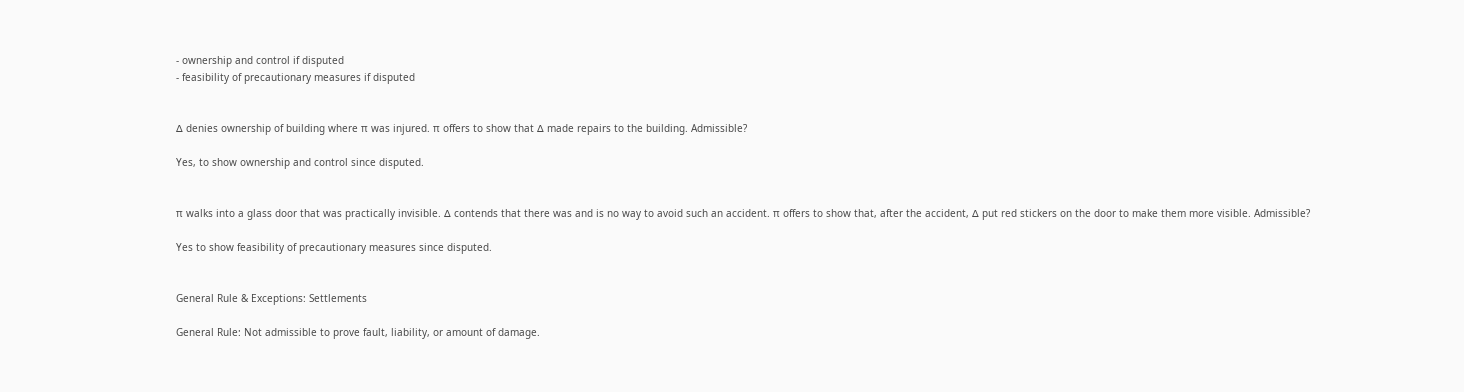- ownership and control if disputed
- feasibility of precautionary measures if disputed


∆ denies ownership of building where π was injured. π offers to show that ∆ made repairs to the building. Admissible?

Yes, to show ownership and control since disputed.


π walks into a glass door that was practically invisible. ∆ contends that there was and is no way to avoid such an accident. π offers to show that, after the accident, ∆ put red stickers on the door to make them more visible. Admissible?

Yes to show feasibility of precautionary measures since disputed.


General Rule & Exceptions: Settlements

General Rule: Not admissible to prove fault, liability, or amount of damage.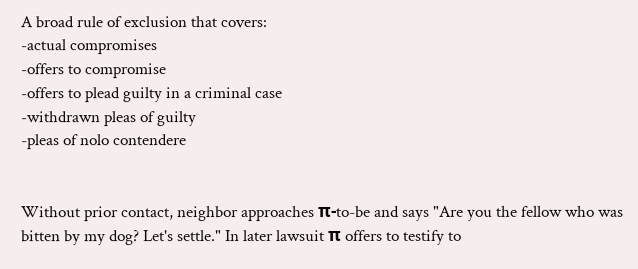A broad rule of exclusion that covers:
-actual compromises
-offers to compromise
-offers to plead guilty in a criminal case
-withdrawn pleas of guilty
-pleas of nolo contendere


Without prior contact, neighbor approaches π-to-be and says "Are you the fellow who was bitten by my dog? Let's settle." In later lawsuit π offers to testify to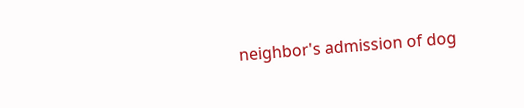neighbor's admission of dog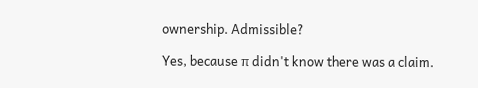ownership. Admissible?

Yes, because π didn't know there was a claim.